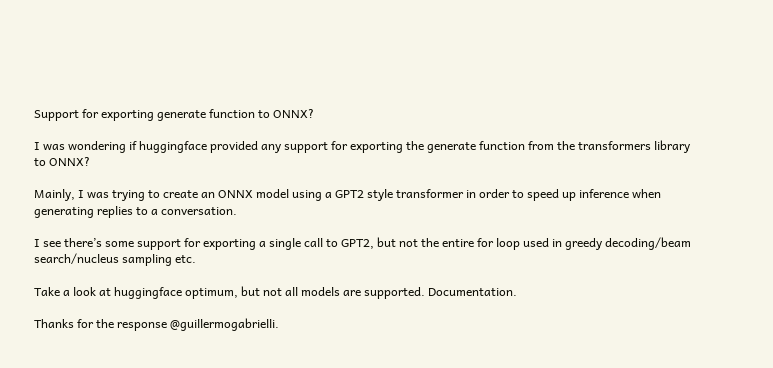Support for exporting generate function to ONNX?

I was wondering if huggingface provided any support for exporting the generate function from the transformers library to ONNX?

Mainly, I was trying to create an ONNX model using a GPT2 style transformer in order to speed up inference when generating replies to a conversation.

I see there’s some support for exporting a single call to GPT2, but not the entire for loop used in greedy decoding/beam search/nucleus sampling etc.

Take a look at huggingface optimum, but not all models are supported. Documentation.

Thanks for the response @guillermogabrielli.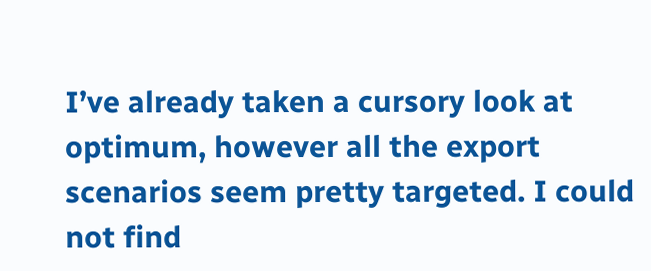I’ve already taken a cursory look at optimum, however all the export scenarios seem pretty targeted. I could not find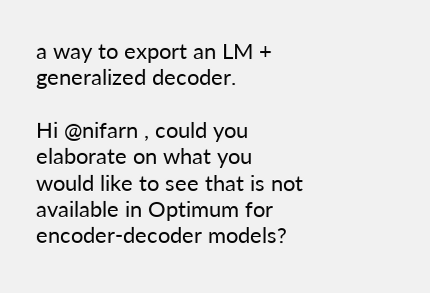a way to export an LM + generalized decoder.

Hi @nifarn , could you elaborate on what you would like to see that is not available in Optimum for encoder-decoder models?